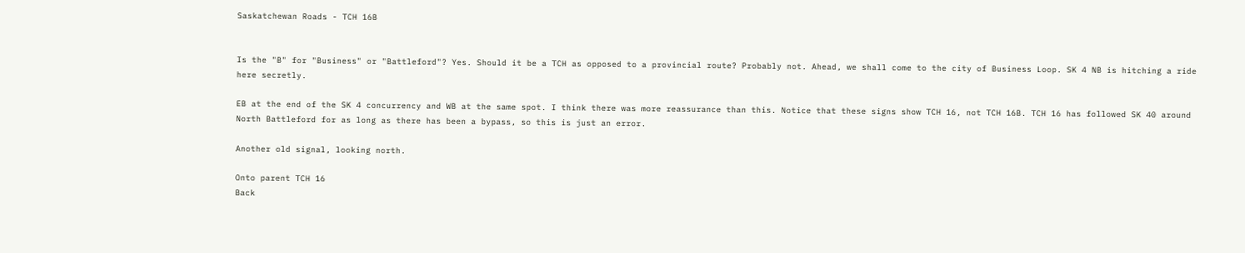Saskatchewan Roads - TCH 16B


Is the "B" for "Business" or "Battleford"? Yes. Should it be a TCH as opposed to a provincial route? Probably not. Ahead, we shall come to the city of Business Loop. SK 4 NB is hitching a ride here secretly.

EB at the end of the SK 4 concurrency and WB at the same spot. I think there was more reassurance than this. Notice that these signs show TCH 16, not TCH 16B. TCH 16 has followed SK 40 around North Battleford for as long as there has been a bypass, so this is just an error.

Another old signal, looking north.

Onto parent TCH 16
Back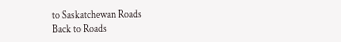to Saskatchewan Roads
Back to Roads